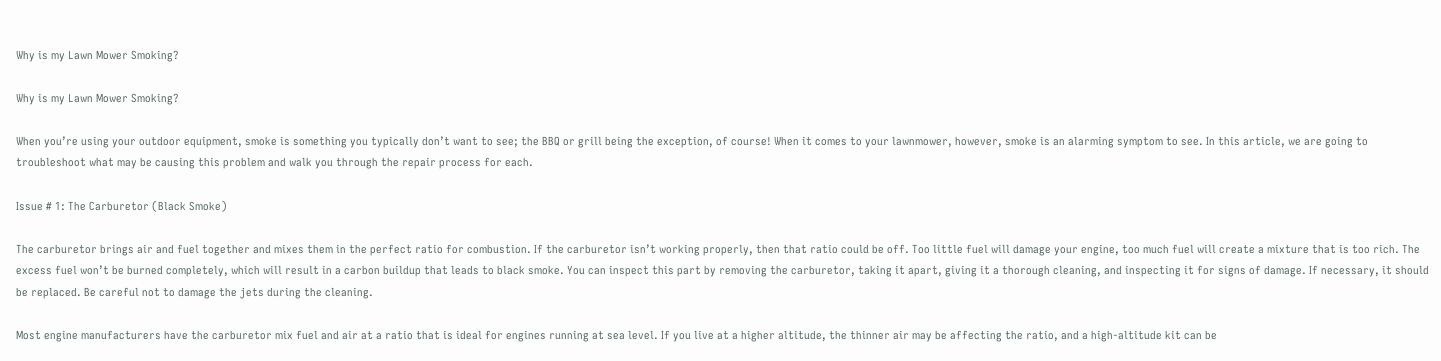Why is my Lawn Mower Smoking?

Why is my Lawn Mower Smoking?

When you’re using your outdoor equipment, smoke is something you typically don’t want to see; the BBQ or grill being the exception, of course! When it comes to your lawnmower, however, smoke is an alarming symptom to see. In this article, we are going to troubleshoot what may be causing this problem and walk you through the repair process for each.

Issue # 1: The Carburetor (Black Smoke)

The carburetor brings air and fuel together and mixes them in the perfect ratio for combustion. If the carburetor isn’t working properly, then that ratio could be off. Too little fuel will damage your engine, too much fuel will create a mixture that is too rich. The excess fuel won’t be burned completely, which will result in a carbon buildup that leads to black smoke. You can inspect this part by removing the carburetor, taking it apart, giving it a thorough cleaning, and inspecting it for signs of damage. If necessary, it should be replaced. Be careful not to damage the jets during the cleaning.

Most engine manufacturers have the carburetor mix fuel and air at a ratio that is ideal for engines running at sea level. If you live at a higher altitude, the thinner air may be affecting the ratio, and a high-altitude kit can be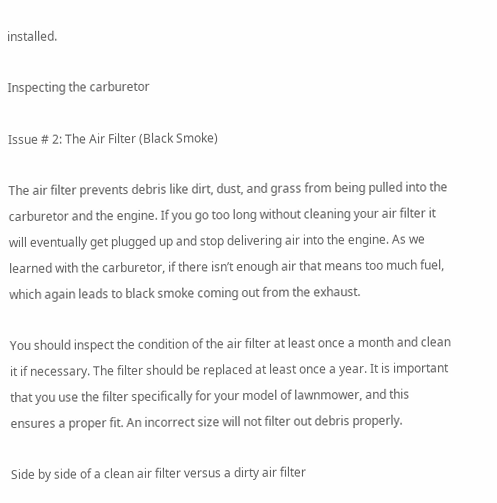installed.

Inspecting the carburetor

Issue # 2: The Air Filter (Black Smoke)

The air filter prevents debris like dirt, dust, and grass from being pulled into the carburetor and the engine. If you go too long without cleaning your air filter it will eventually get plugged up and stop delivering air into the engine. As we learned with the carburetor, if there isn’t enough air that means too much fuel, which again leads to black smoke coming out from the exhaust.

You should inspect the condition of the air filter at least once a month and clean it if necessary. The filter should be replaced at least once a year. It is important that you use the filter specifically for your model of lawnmower, and this ensures a proper fit. An incorrect size will not filter out debris properly.

Side by side of a clean air filter versus a dirty air filter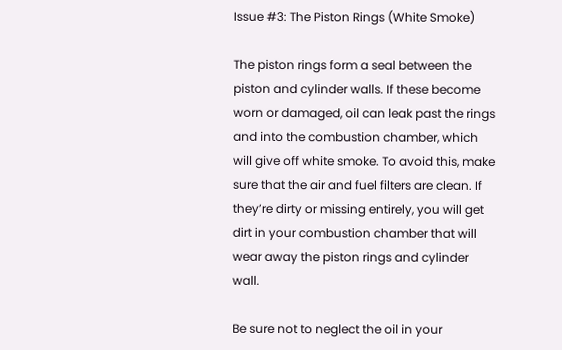Issue #3: The Piston Rings (White Smoke)

The piston rings form a seal between the piston and cylinder walls. If these become worn or damaged, oil can leak past the rings and into the combustion chamber, which will give off white smoke. To avoid this, make sure that the air and fuel filters are clean. If they’re dirty or missing entirely, you will get dirt in your combustion chamber that will wear away the piston rings and cylinder wall.

Be sure not to neglect the oil in your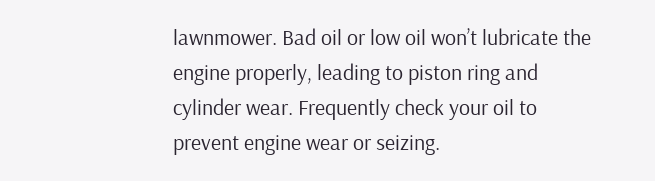lawnmower. Bad oil or low oil won’t lubricate the engine properly, leading to piston ring and cylinder wear. Frequently check your oil to prevent engine wear or seizing.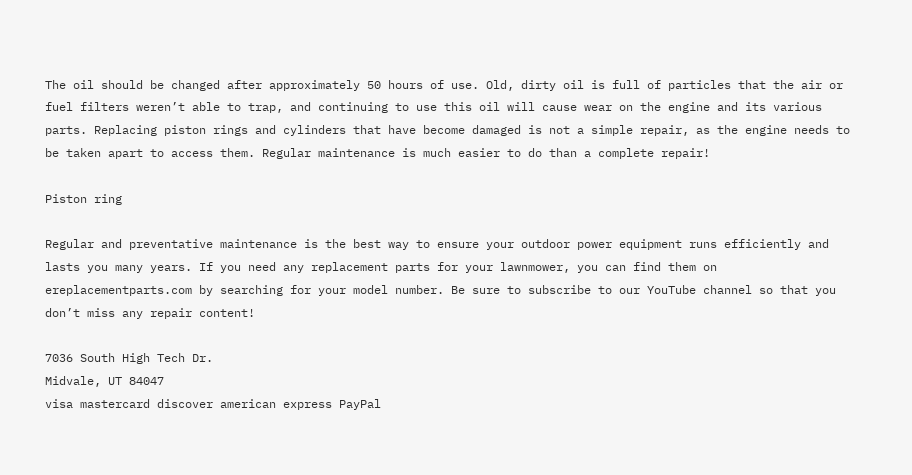The oil should be changed after approximately 50 hours of use. Old, dirty oil is full of particles that the air or fuel filters weren’t able to trap, and continuing to use this oil will cause wear on the engine and its various parts. Replacing piston rings and cylinders that have become damaged is not a simple repair, as the engine needs to be taken apart to access them. Regular maintenance is much easier to do than a complete repair!

Piston ring

Regular and preventative maintenance is the best way to ensure your outdoor power equipment runs efficiently and lasts you many years. If you need any replacement parts for your lawnmower, you can find them on ereplacementparts.com by searching for your model number. Be sure to subscribe to our YouTube channel so that you don’t miss any repair content!

7036 South High Tech Dr.
Midvale, UT 84047
visa mastercard discover american express PayPal